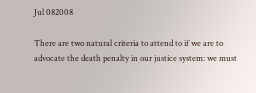Jul 082008

There are two natural criteria to attend to if we are to advocate the death penalty in our justice system: we must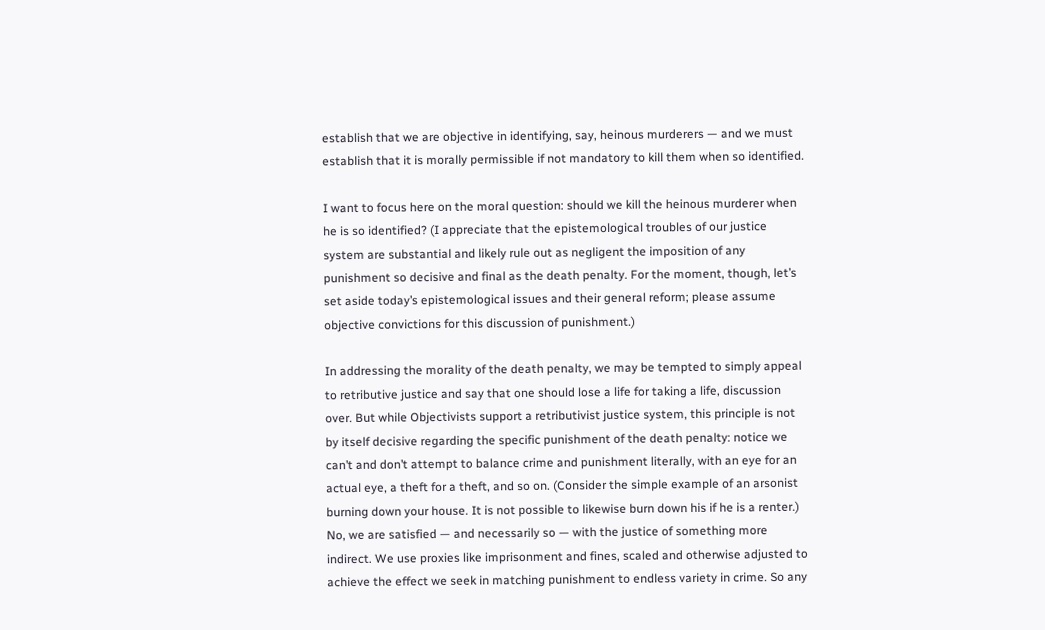establish that we are objective in identifying, say, heinous murderers — and we must establish that it is morally permissible if not mandatory to kill them when so identified.

I want to focus here on the moral question: should we kill the heinous murderer when he is so identified? (I appreciate that the epistemological troubles of our justice system are substantial and likely rule out as negligent the imposition of any punishment so decisive and final as the death penalty. For the moment, though, let’s set aside today’s epistemological issues and their general reform; please assume objective convictions for this discussion of punishment.)

In addressing the morality of the death penalty, we may be tempted to simply appeal to retributive justice and say that one should lose a life for taking a life, discussion over. But while Objectivists support a retributivist justice system, this principle is not by itself decisive regarding the specific punishment of the death penalty: notice we can’t and don’t attempt to balance crime and punishment literally, with an eye for an actual eye, a theft for a theft, and so on. (Consider the simple example of an arsonist burning down your house. It is not possible to likewise burn down his if he is a renter.) No, we are satisfied — and necessarily so — with the justice of something more indirect. We use proxies like imprisonment and fines, scaled and otherwise adjusted to achieve the effect we seek in matching punishment to endless variety in crime. So any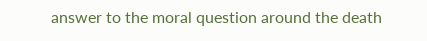answer to the moral question around the death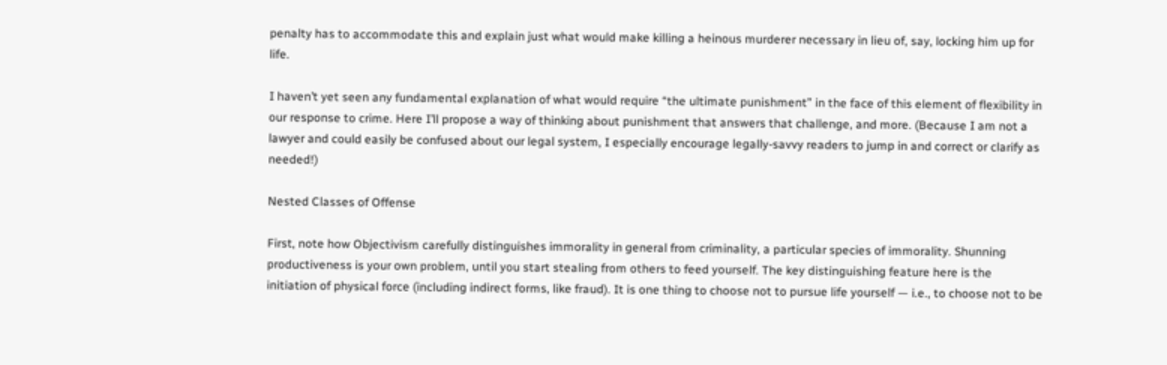penalty has to accommodate this and explain just what would make killing a heinous murderer necessary in lieu of, say, locking him up for life.

I haven’t yet seen any fundamental explanation of what would require “the ultimate punishment” in the face of this element of flexibility in our response to crime. Here I’ll propose a way of thinking about punishment that answers that challenge, and more. (Because I am not a lawyer and could easily be confused about our legal system, I especially encourage legally-savvy readers to jump in and correct or clarify as needed!)

Nested Classes of Offense

First, note how Objectivism carefully distinguishes immorality in general from criminality, a particular species of immorality. Shunning productiveness is your own problem, until you start stealing from others to feed yourself. The key distinguishing feature here is the initiation of physical force (including indirect forms, like fraud). It is one thing to choose not to pursue life yourself — i.e., to choose not to be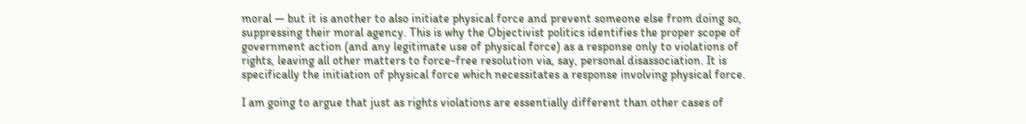moral — but it is another to also initiate physical force and prevent someone else from doing so, suppressing their moral agency. This is why the Objectivist politics identifies the proper scope of government action (and any legitimate use of physical force) as a response only to violations of rights, leaving all other matters to force-free resolution via, say, personal disassociation. It is specifically the initiation of physical force which necessitates a response involving physical force.

I am going to argue that just as rights violations are essentially different than other cases of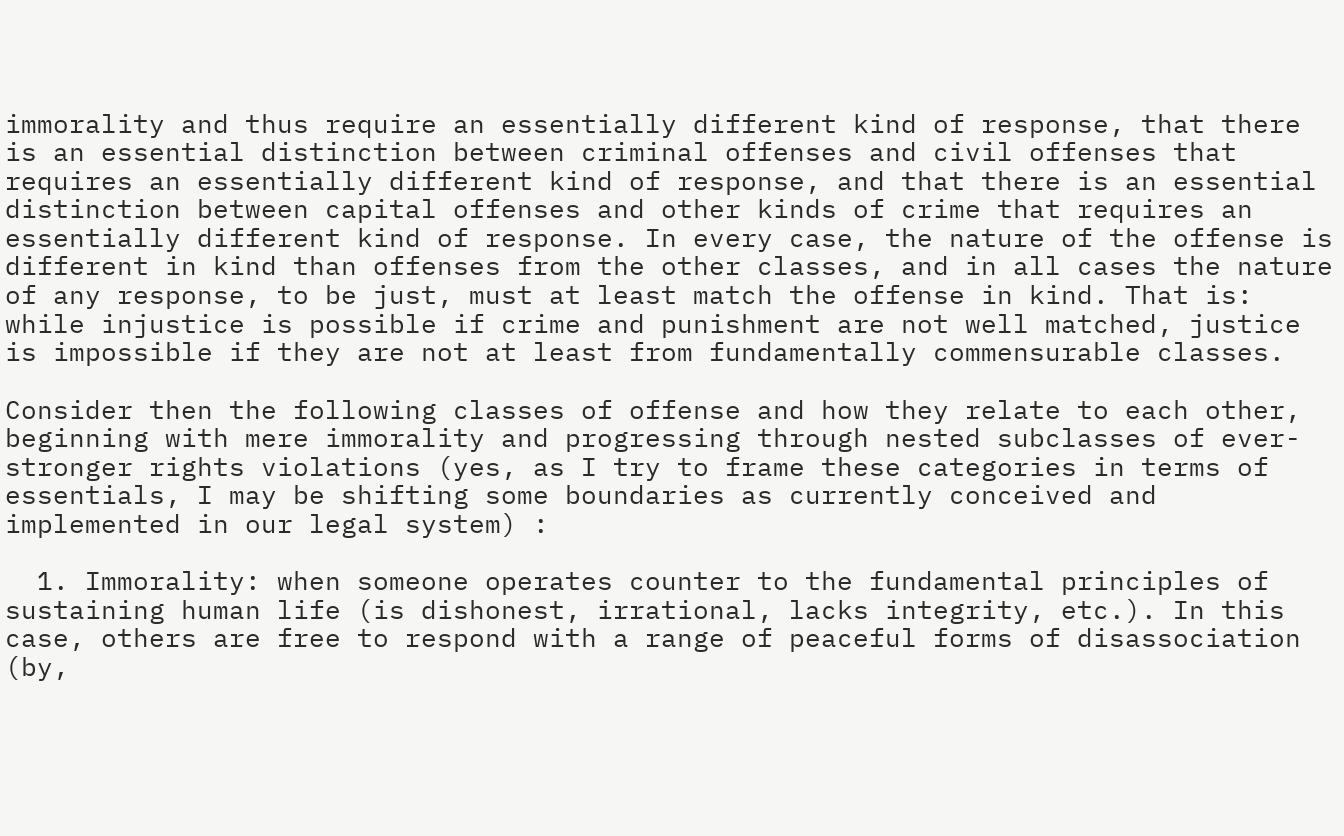immorality and thus require an essentially different kind of response, that there is an essential distinction between criminal offenses and civil offenses that requires an essentially different kind of response, and that there is an essential distinction between capital offenses and other kinds of crime that requires an essentially different kind of response. In every case, the nature of the offense is different in kind than offenses from the other classes, and in all cases the nature of any response, to be just, must at least match the offense in kind. That is: while injustice is possible if crime and punishment are not well matched, justice is impossible if they are not at least from fundamentally commensurable classes.

Consider then the following classes of offense and how they relate to each other, beginning with mere immorality and progressing through nested subclasses of ever-stronger rights violations (yes, as I try to frame these categories in terms of essentials, I may be shifting some boundaries as currently conceived and implemented in our legal system) :

  1. Immorality: when someone operates counter to the fundamental principles of sustaining human life (is dishonest, irrational, lacks integrity, etc.). In this case, others are free to respond with a range of peaceful forms of disassociation (by,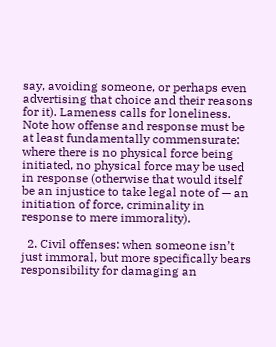say, avoiding someone, or perhaps even advertising that choice and their reasons for it). Lameness calls for loneliness. Note how offense and response must be at least fundamentally commensurate: where there is no physical force being initiated, no physical force may be used in response (otherwise that would itself be an injustice to take legal note of — an initiation of force, criminality in response to mere immorality).

  2. Civil offenses: when someone isn’t just immoral, but more specifically bears responsibility for damaging an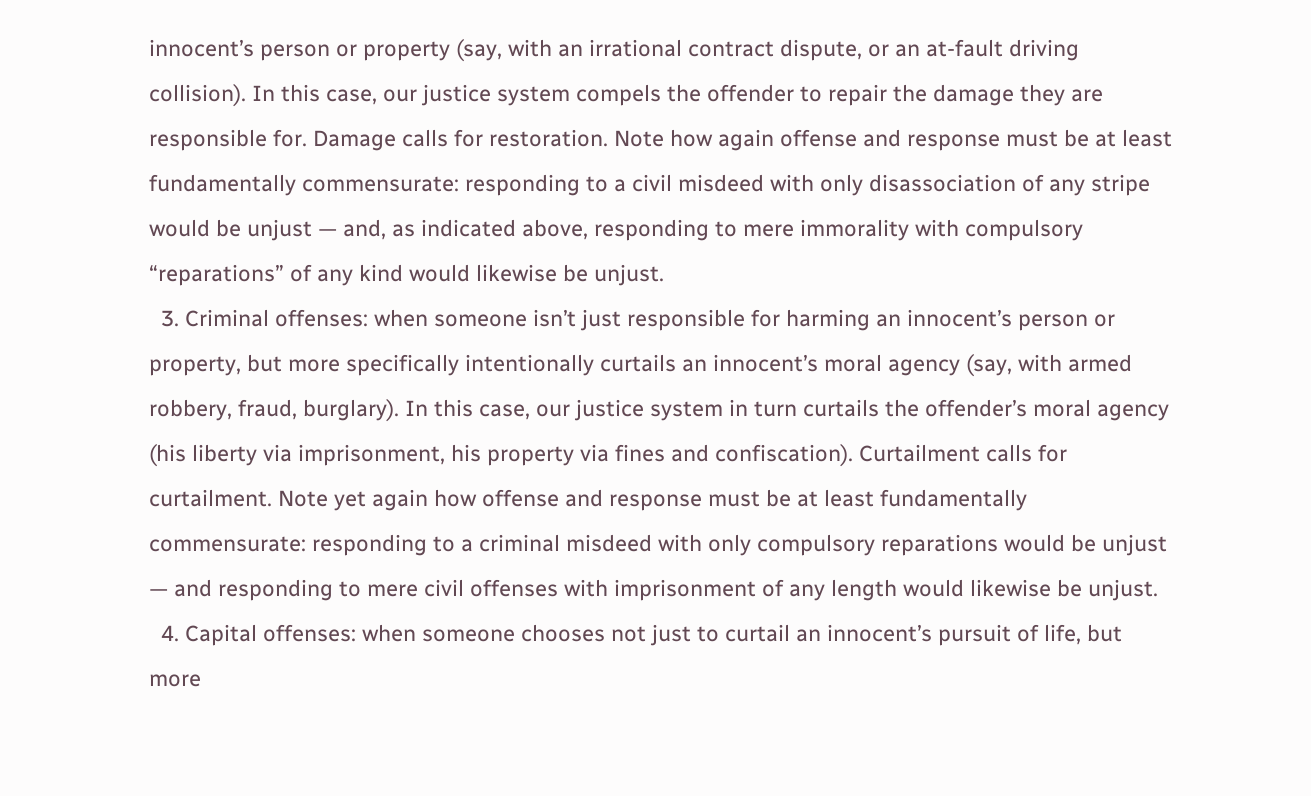innocent’s person or property (say, with an irrational contract dispute, or an at-fault driving collision). In this case, our justice system compels the offender to repair the damage they are responsible for. Damage calls for restoration. Note how again offense and response must be at least fundamentally commensurate: responding to a civil misdeed with only disassociation of any stripe would be unjust — and, as indicated above, responding to mere immorality with compulsory “reparations” of any kind would likewise be unjust.
  3. Criminal offenses: when someone isn’t just responsible for harming an innocent’s person or property, but more specifically intentionally curtails an innocent’s moral agency (say, with armed robbery, fraud, burglary). In this case, our justice system in turn curtails the offender’s moral agency (his liberty via imprisonment, his property via fines and confiscation). Curtailment calls for curtailment. Note yet again how offense and response must be at least fundamentally commensurate: responding to a criminal misdeed with only compulsory reparations would be unjust — and responding to mere civil offenses with imprisonment of any length would likewise be unjust.
  4. Capital offenses: when someone chooses not just to curtail an innocent’s pursuit of life, but more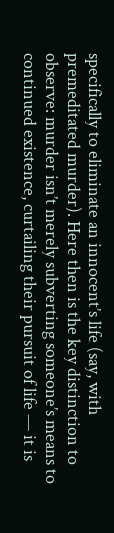specifically to eliminate an innocent’s life (say, with premeditated murder). Here then is the key distinction to observe: murder isn’t merely subverting someone’s means to continued existence, curtailing their pursuit of life — it is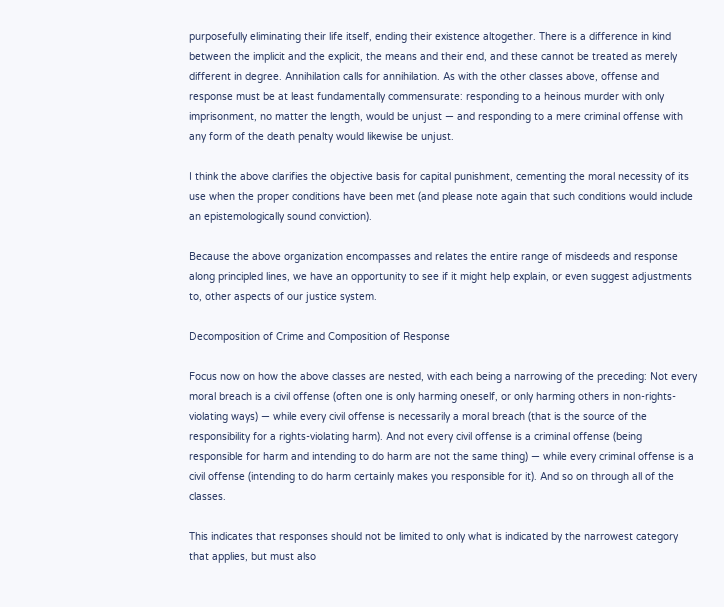purposefully eliminating their life itself, ending their existence altogether. There is a difference in kind between the implicit and the explicit, the means and their end, and these cannot be treated as merely different in degree. Annihilation calls for annihilation. As with the other classes above, offense and response must be at least fundamentally commensurate: responding to a heinous murder with only imprisonment, no matter the length, would be unjust — and responding to a mere criminal offense with any form of the death penalty would likewise be unjust.

I think the above clarifies the objective basis for capital punishment, cementing the moral necessity of its use when the proper conditions have been met (and please note again that such conditions would include an epistemologically sound conviction).

Because the above organization encompasses and relates the entire range of misdeeds and response along principled lines, we have an opportunity to see if it might help explain, or even suggest adjustments to, other aspects of our justice system.

Decomposition of Crime and Composition of Response

Focus now on how the above classes are nested, with each being a narrowing of the preceding: Not every moral breach is a civil offense (often one is only harming oneself, or only harming others in non-rights-violating ways) — while every civil offense is necessarily a moral breach (that is the source of the responsibility for a rights-violating harm). And not every civil offense is a criminal offense (being responsible for harm and intending to do harm are not the same thing) — while every criminal offense is a civil offense (intending to do harm certainly makes you responsible for it). And so on through all of the classes.

This indicates that responses should not be limited to only what is indicated by the narrowest category that applies, but must also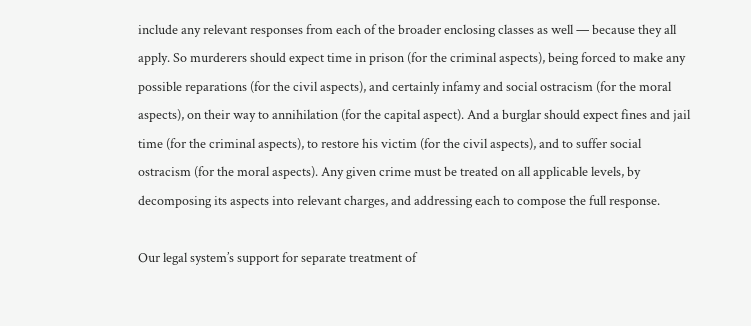include any relevant responses from each of the broader enclosing classes as well — because they all apply. So murderers should expect time in prison (for the criminal aspects), being forced to make any possible reparations (for the civil aspects), and certainly infamy and social ostracism (for the moral aspects), on their way to annihilation (for the capital aspect). And a burglar should expect fines and jail time (for the criminal aspects), to restore his victim (for the civil aspects), and to suffer social ostracism (for the moral aspects). Any given crime must be treated on all applicable levels, by decomposing its aspects into relevant charges, and addressing each to compose the full response.

Our legal system’s support for separate treatment of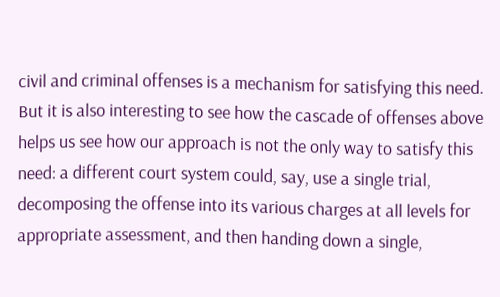civil and criminal offenses is a mechanism for satisfying this need. But it is also interesting to see how the cascade of offenses above helps us see how our approach is not the only way to satisfy this need: a different court system could, say, use a single trial, decomposing the offense into its various charges at all levels for appropriate assessment, and then handing down a single,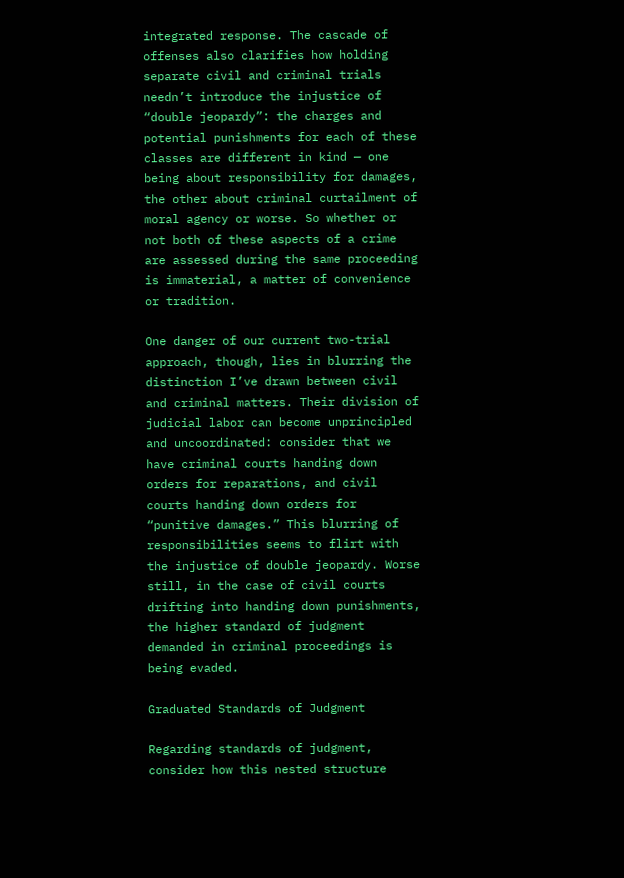integrated response. The cascade of offenses also clarifies how holding separate civil and criminal trials needn’t introduce the injustice of “double jeopardy”: the charges and potential punishments for each of these classes are different in kind — one being about responsibility for damages, the other about criminal curtailment of moral agency or worse. So whether or not both of these aspects of a crime are assessed during the same proceeding is immaterial, a matter of convenience or tradition.

One danger of our current two-trial approach, though, lies in blurring the distinction I’ve drawn between civil and criminal matters. Their division of judicial labor can become unprincipled and uncoordinated: consider that we have criminal courts handing down orders for reparations, and civil courts handing down orders for “punitive damages.” This blurring of responsibilities seems to flirt with the injustice of double jeopardy. Worse still, in the case of civil courts drifting into handing down punishments, the higher standard of judgment demanded in criminal proceedings is being evaded.

Graduated Standards of Judgment

Regarding standards of judgment, consider how this nested structure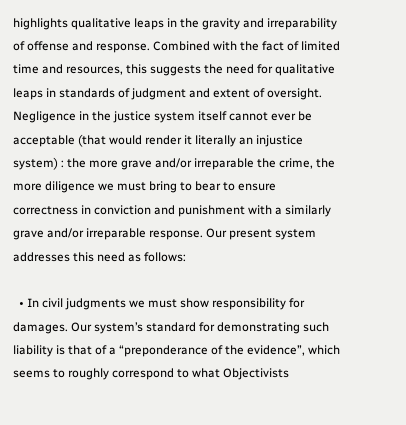highlights qualitative leaps in the gravity and irreparability of offense and response. Combined with the fact of limited time and resources, this suggests the need for qualitative leaps in standards of judgment and extent of oversight. Negligence in the justice system itself cannot ever be acceptable (that would render it literally an injustice system) : the more grave and/or irreparable the crime, the more diligence we must bring to bear to ensure correctness in conviction and punishment with a similarly grave and/or irreparable response. Our present system addresses this need as follows:

  • In civil judgments we must show responsibility for damages. Our system’s standard for demonstrating such liability is that of a “preponderance of the evidence”, which seems to roughly correspond to what Objectivists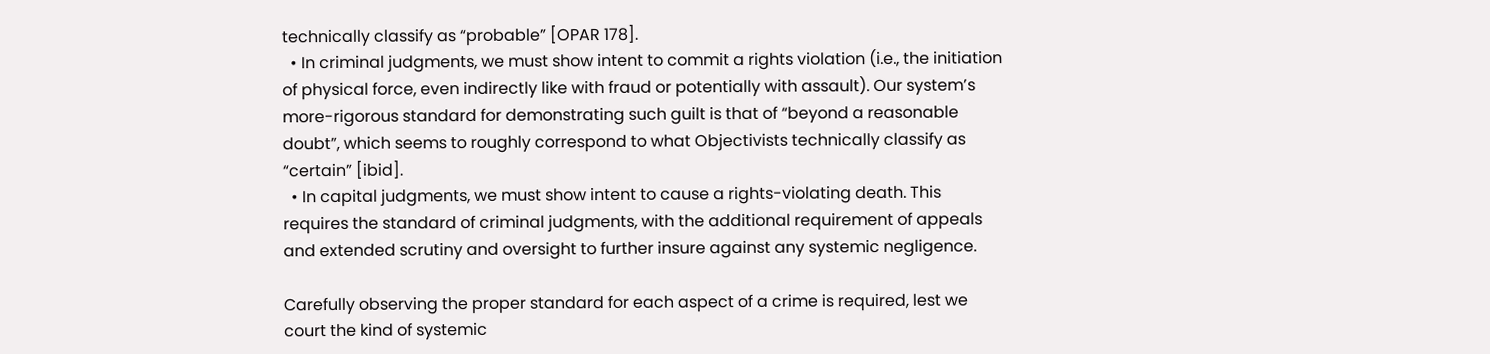technically classify as “probable” [OPAR 178].
  • In criminal judgments, we must show intent to commit a rights violation (i.e., the initiation of physical force, even indirectly like with fraud or potentially with assault). Our system’s more-rigorous standard for demonstrating such guilt is that of “beyond a reasonable doubt”, which seems to roughly correspond to what Objectivists technically classify as “certain” [ibid].
  • In capital judgments, we must show intent to cause a rights-violating death. This requires the standard of criminal judgments, with the additional requirement of appeals and extended scrutiny and oversight to further insure against any systemic negligence.

Carefully observing the proper standard for each aspect of a crime is required, lest we court the kind of systemic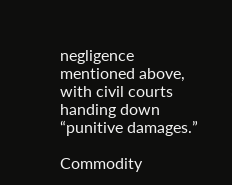negligence mentioned above, with civil courts handing down “punitive damages.”

Commodity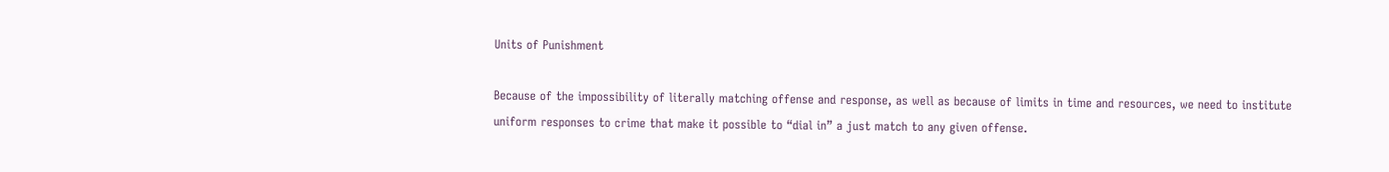Units of Punishment

Because of the impossibility of literally matching offense and response, as well as because of limits in time and resources, we need to institute uniform responses to crime that make it possible to “dial in” a just match to any given offense.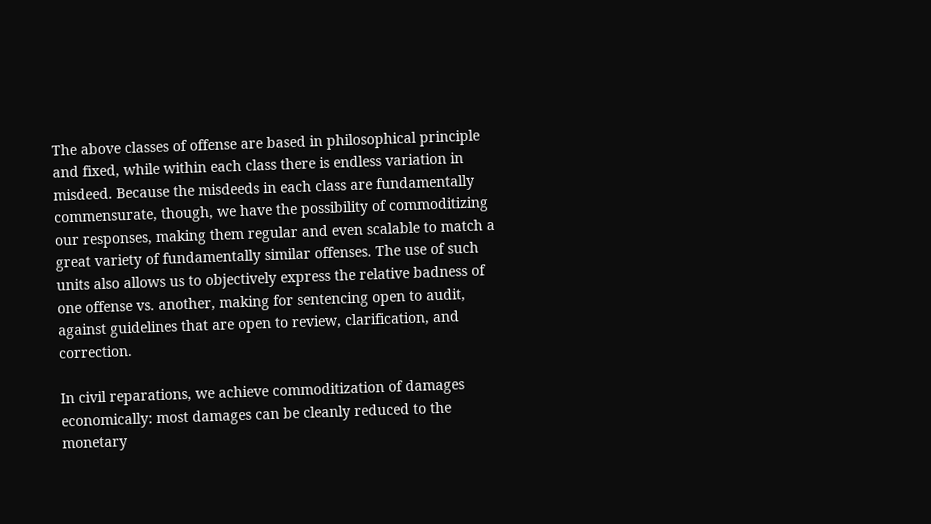The above classes of offense are based in philosophical principle and fixed, while within each class there is endless variation in misdeed. Because the misdeeds in each class are fundamentally commensurate, though, we have the possibility of commoditizing our responses, making them regular and even scalable to match a great variety of fundamentally similar offenses. The use of such units also allows us to objectively express the relative badness of one offense vs. another, making for sentencing open to audit, against guidelines that are open to review, clarification, and correction.

In civil reparations, we achieve commoditization of damages economically: most damages can be cleanly reduced to the monetary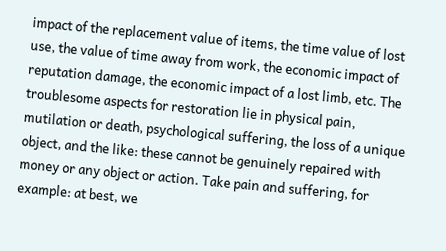impact of the replacement value of items, the time value of lost use, the value of time away from work, the economic impact of reputation damage, the economic impact of a lost limb, etc. The troublesome aspects for restoration lie in physical pain, mutilation or death, psychological suffering, the loss of a unique object, and the like: these cannot be genuinely repaired with money or any object or action. Take pain and suffering, for example: at best, we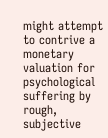might attempt to contrive a monetary valuation for psychological suffering by rough, subjective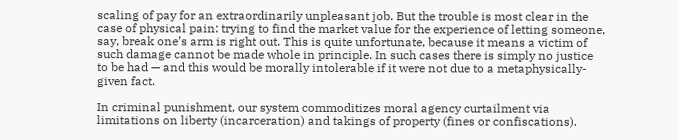scaling of pay for an extraordinarily unpleasant job. But the trouble is most clear in the case of physical pain: trying to find the market value for the experience of letting someone, say, break one’s arm is right out. This is quite unfortunate, because it means a victim of such damage cannot be made whole in principle. In such cases there is simply no justice to be had — and this would be morally intolerable if it were not due to a metaphysically-given fact.

In criminal punishment, our system commoditizes moral agency curtailment via limitations on liberty (incarceration) and takings of property (fines or confiscations).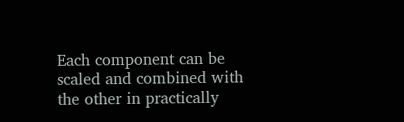Each component can be scaled and combined with the other in practically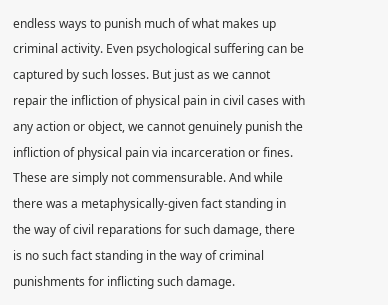endless ways to punish much of what makes up criminal activity. Even psychological suffering can be captured by such losses. But just as we cannot repair the infliction of physical pain in civil cases with any action or object, we cannot genuinely punish the infliction of physical pain via incarceration or fines. These are simply not commensurable. And while there was a metaphysically-given fact standing in the way of civil reparations for such damage, there is no such fact standing in the way of criminal punishments for inflicting such damage.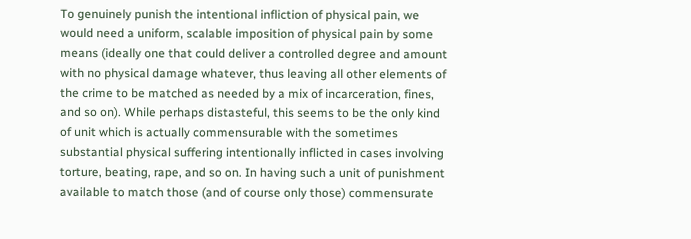To genuinely punish the intentional infliction of physical pain, we would need a uniform, scalable imposition of physical pain by some means (ideally one that could deliver a controlled degree and amount with no physical damage whatever, thus leaving all other elements of the crime to be matched as needed by a mix of incarceration, fines, and so on). While perhaps distasteful, this seems to be the only kind of unit which is actually commensurable with the sometimes substantial physical suffering intentionally inflicted in cases involving torture, beating, rape, and so on. In having such a unit of punishment available to match those (and of course only those) commensurate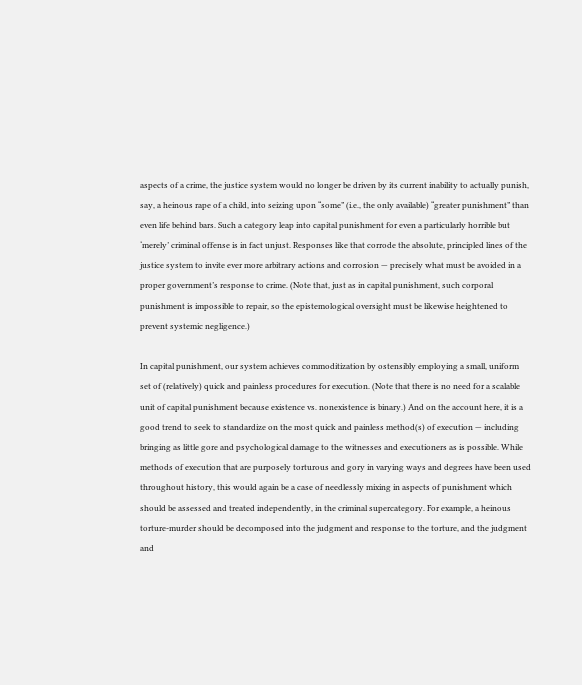aspects of a crime, the justice system would no longer be driven by its current inability to actually punish, say, a heinous rape of a child, into seizing upon “some” (i.e., the only available) “greater punishment” than even life behind bars. Such a category leap into capital punishment for even a particularly horrible but ‘merely’ criminal offense is in fact unjust. Responses like that corrode the absolute, principled lines of the justice system to invite ever more arbitrary actions and corrosion — precisely what must be avoided in a proper government’s response to crime. (Note that, just as in capital punishment, such corporal punishment is impossible to repair, so the epistemological oversight must be likewise heightened to prevent systemic negligence.)

In capital punishment, our system achieves commoditization by ostensibly employing a small, uniform set of (relatively) quick and painless procedures for execution. (Note that there is no need for a scalable unit of capital punishment because existence vs. nonexistence is binary.) And on the account here, it is a good trend to seek to standardize on the most quick and painless method(s) of execution — including bringing as little gore and psychological damage to the witnesses and executioners as is possible. While methods of execution that are purposely torturous and gory in varying ways and degrees have been used throughout history, this would again be a case of needlessly mixing in aspects of punishment which should be assessed and treated independently, in the criminal supercategory. For example, a heinous torture-murder should be decomposed into the judgment and response to the torture, and the judgment and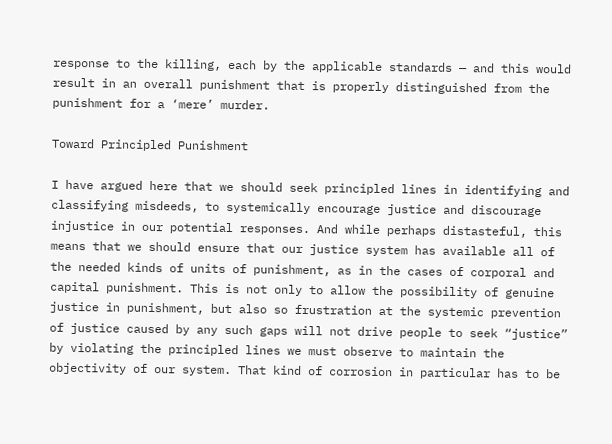response to the killing, each by the applicable standards — and this would result in an overall punishment that is properly distinguished from the punishment for a ‘mere’ murder.

Toward Principled Punishment

I have argued here that we should seek principled lines in identifying and classifying misdeeds, to systemically encourage justice and discourage injustice in our potential responses. And while perhaps distasteful, this means that we should ensure that our justice system has available all of the needed kinds of units of punishment, as in the cases of corporal and capital punishment. This is not only to allow the possibility of genuine justice in punishment, but also so frustration at the systemic prevention of justice caused by any such gaps will not drive people to seek “justice” by violating the principled lines we must observe to maintain the objectivity of our system. That kind of corrosion in particular has to be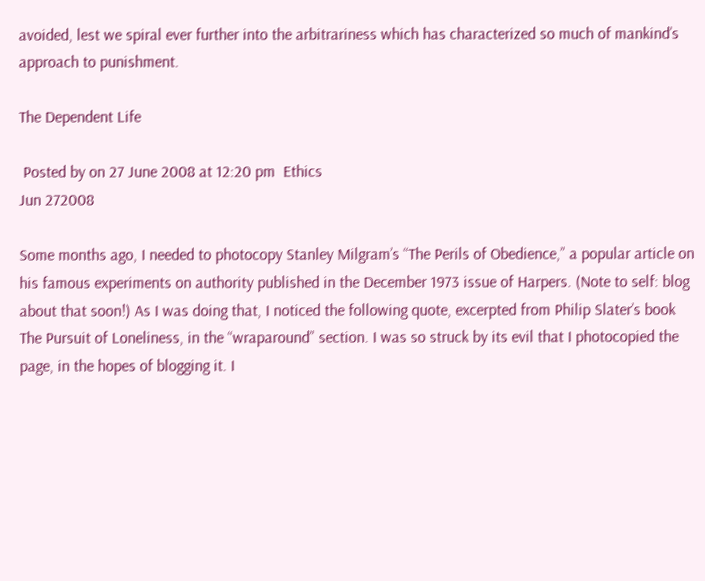avoided, lest we spiral ever further into the arbitrariness which has characterized so much of mankind’s approach to punishment.

The Dependent Life

 Posted by on 27 June 2008 at 12:20 pm  Ethics
Jun 272008

Some months ago, I needed to photocopy Stanley Milgram’s “The Perils of Obedience,” a popular article on his famous experiments on authority published in the December 1973 issue of Harpers. (Note to self: blog about that soon!) As I was doing that, I noticed the following quote, excerpted from Philip Slater’s book The Pursuit of Loneliness, in the “wraparound” section. I was so struck by its evil that I photocopied the page, in the hopes of blogging it. I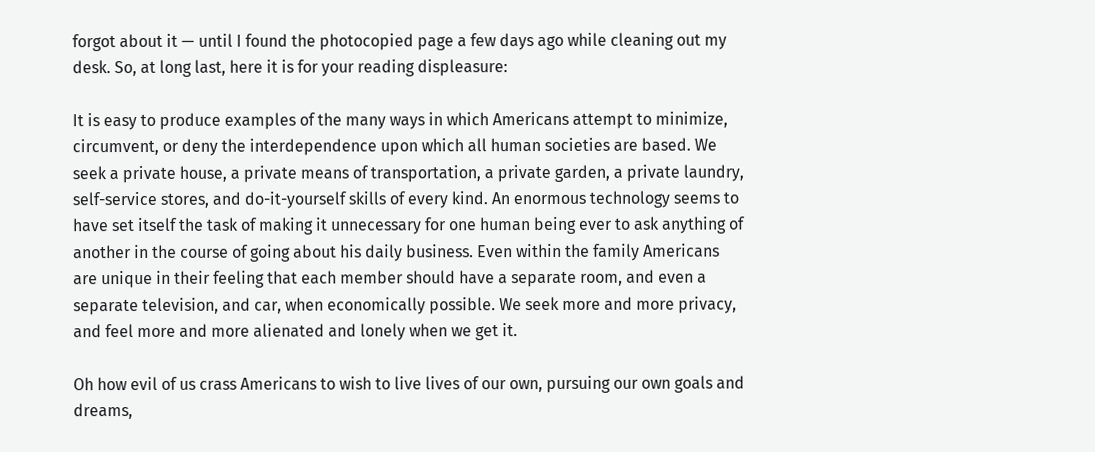forgot about it — until I found the photocopied page a few days ago while cleaning out my desk. So, at long last, here it is for your reading displeasure:

It is easy to produce examples of the many ways in which Americans attempt to minimize, circumvent, or deny the interdependence upon which all human societies are based. We seek a private house, a private means of transportation, a private garden, a private laundry, self-service stores, and do-it-yourself skills of every kind. An enormous technology seems to have set itself the task of making it unnecessary for one human being ever to ask anything of another in the course of going about his daily business. Even within the family Americans are unique in their feeling that each member should have a separate room, and even a separate television, and car, when economically possible. We seek more and more privacy, and feel more and more alienated and lonely when we get it.

Oh how evil of us crass Americans to wish to live lives of our own, pursuing our own goals and dreams,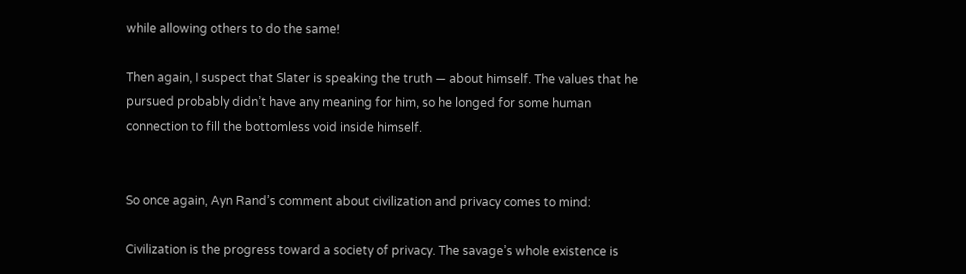while allowing others to do the same!

Then again, I suspect that Slater is speaking the truth — about himself. The values that he pursued probably didn’t have any meaning for him, so he longed for some human connection to fill the bottomless void inside himself.


So once again, Ayn Rand’s comment about civilization and privacy comes to mind:

Civilization is the progress toward a society of privacy. The savage’s whole existence is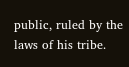public, ruled by the laws of his tribe.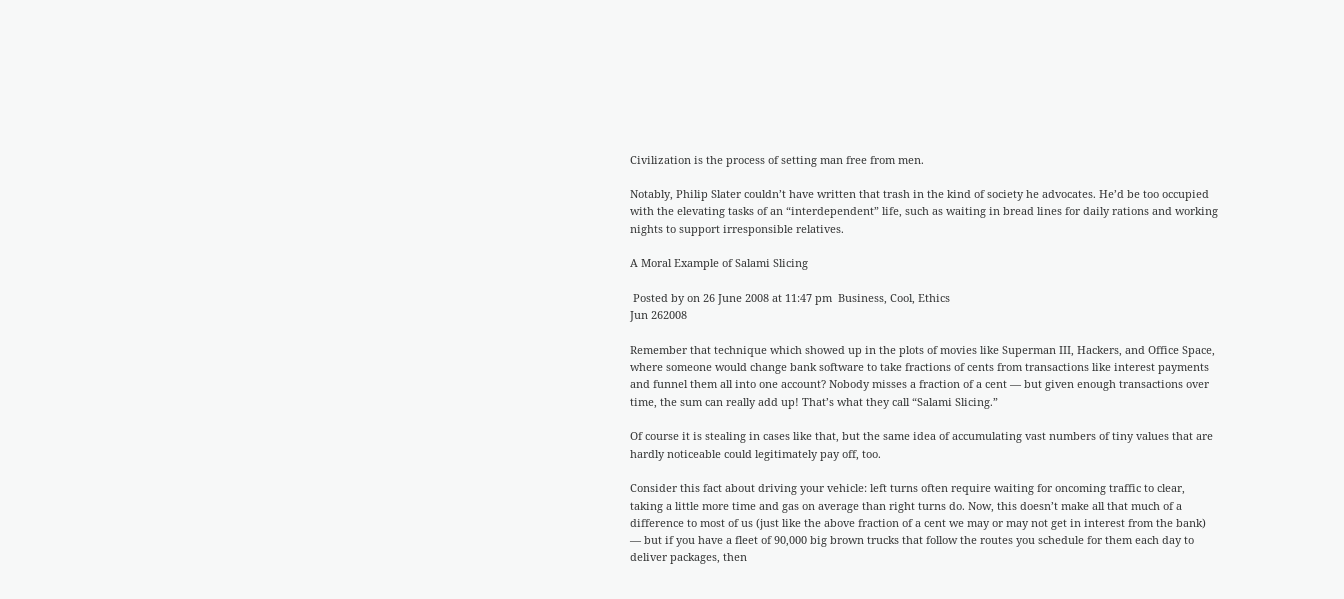Civilization is the process of setting man free from men.

Notably, Philip Slater couldn’t have written that trash in the kind of society he advocates. He’d be too occupied with the elevating tasks of an “interdependent” life, such as waiting in bread lines for daily rations and working nights to support irresponsible relatives.

A Moral Example of Salami Slicing

 Posted by on 26 June 2008 at 11:47 pm  Business, Cool, Ethics
Jun 262008

Remember that technique which showed up in the plots of movies like Superman III, Hackers, and Office Space, where someone would change bank software to take fractions of cents from transactions like interest payments and funnel them all into one account? Nobody misses a fraction of a cent — but given enough transactions over time, the sum can really add up! That’s what they call “Salami Slicing.”

Of course it is stealing in cases like that, but the same idea of accumulating vast numbers of tiny values that are hardly noticeable could legitimately pay off, too.

Consider this fact about driving your vehicle: left turns often require waiting for oncoming traffic to clear, taking a little more time and gas on average than right turns do. Now, this doesn’t make all that much of a difference to most of us (just like the above fraction of a cent we may or may not get in interest from the bank) — but if you have a fleet of 90,000 big brown trucks that follow the routes you schedule for them each day to deliver packages, then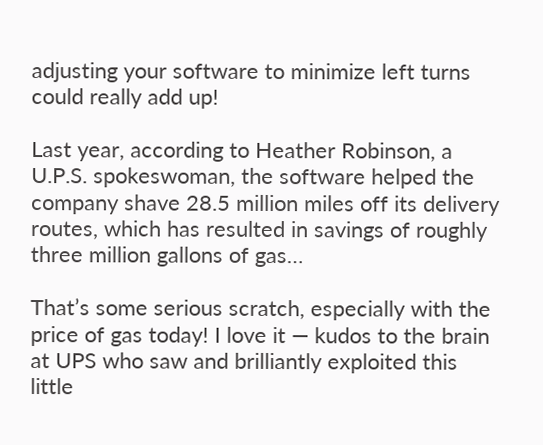adjusting your software to minimize left turns could really add up!

Last year, according to Heather Robinson, a U.P.S. spokeswoman, the software helped the company shave 28.5 million miles off its delivery routes, which has resulted in savings of roughly three million gallons of gas…

That’s some serious scratch, especially with the price of gas today! I love it — kudos to the brain at UPS who saw and brilliantly exploited this little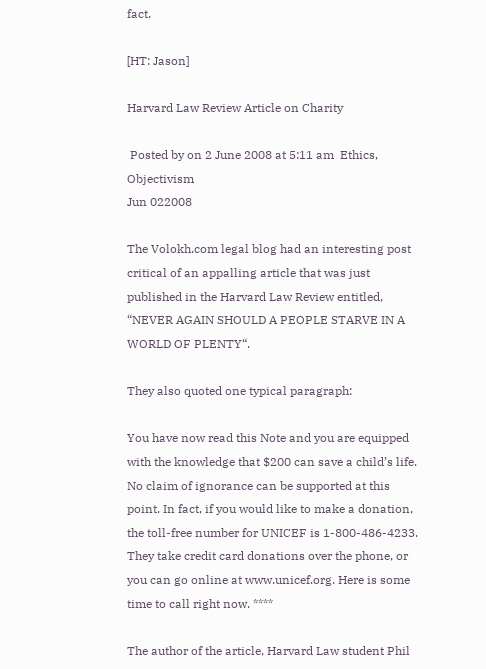fact.

[HT: Jason]

Harvard Law Review Article on Charity

 Posted by on 2 June 2008 at 5:11 am  Ethics, Objectivism
Jun 022008

The Volokh.com legal blog had an interesting post critical of an appalling article that was just published in the Harvard Law Review entitled, “NEVER AGAIN SHOULD A PEOPLE STARVE IN A WORLD OF PLENTY“.

They also quoted one typical paragraph:

You have now read this Note and you are equipped with the knowledge that $200 can save a child’s life. No claim of ignorance can be supported at this point. In fact, if you would like to make a donation, the toll-free number for UNICEF is 1-800-486-4233. They take credit card donations over the phone, or you can go online at www.unicef.org. Here is some time to call right now. ****

The author of the article, Harvard Law student Phil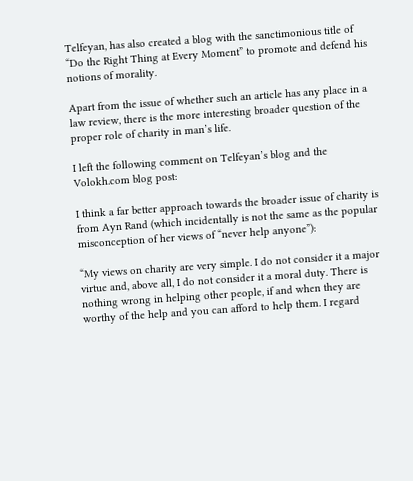Telfeyan, has also created a blog with the sanctimonious title of “Do the Right Thing at Every Moment” to promote and defend his notions of morality.

Apart from the issue of whether such an article has any place in a law review, there is the more interesting broader question of the proper role of charity in man’s life.

I left the following comment on Telfeyan’s blog and the Volokh.com blog post:

I think a far better approach towards the broader issue of charity is from Ayn Rand (which incidentally is not the same as the popular misconception of her views of “never help anyone”):

“My views on charity are very simple. I do not consider it a major virtue and, above all, I do not consider it a moral duty. There is nothing wrong in helping other people, if and when they are worthy of the help and you can afford to help them. I regard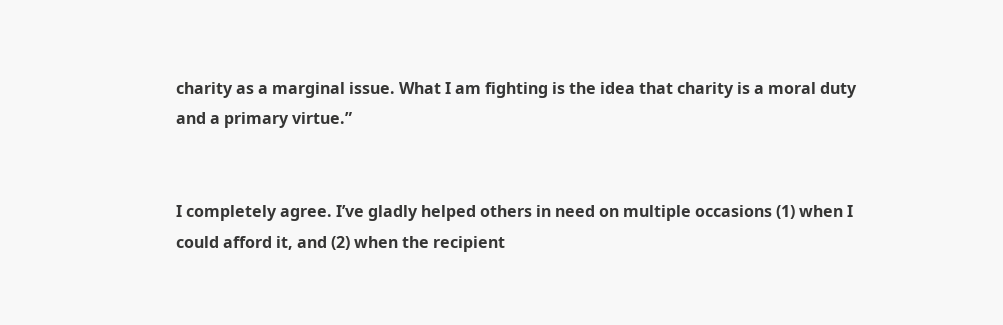charity as a marginal issue. What I am fighting is the idea that charity is a moral duty and a primary virtue.”


I completely agree. I’ve gladly helped others in need on multiple occasions (1) when I could afford it, and (2) when the recipient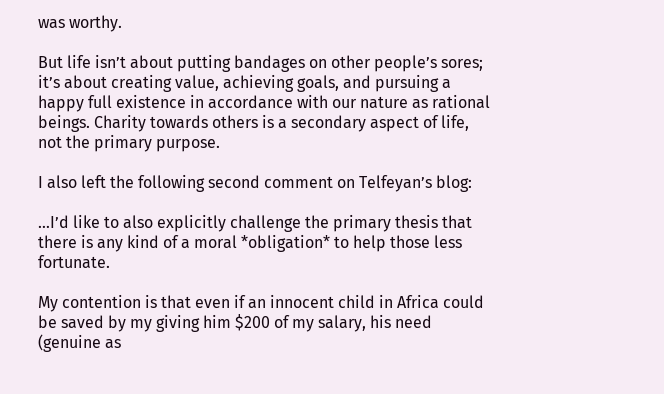was worthy.

But life isn’t about putting bandages on other people’s sores; it’s about creating value, achieving goals, and pursuing a happy full existence in accordance with our nature as rational beings. Charity towards others is a secondary aspect of life, not the primary purpose.

I also left the following second comment on Telfeyan’s blog:

…I’d like to also explicitly challenge the primary thesis that there is any kind of a moral *obligation* to help those less fortunate.

My contention is that even if an innocent child in Africa could be saved by my giving him $200 of my salary, his need (genuine as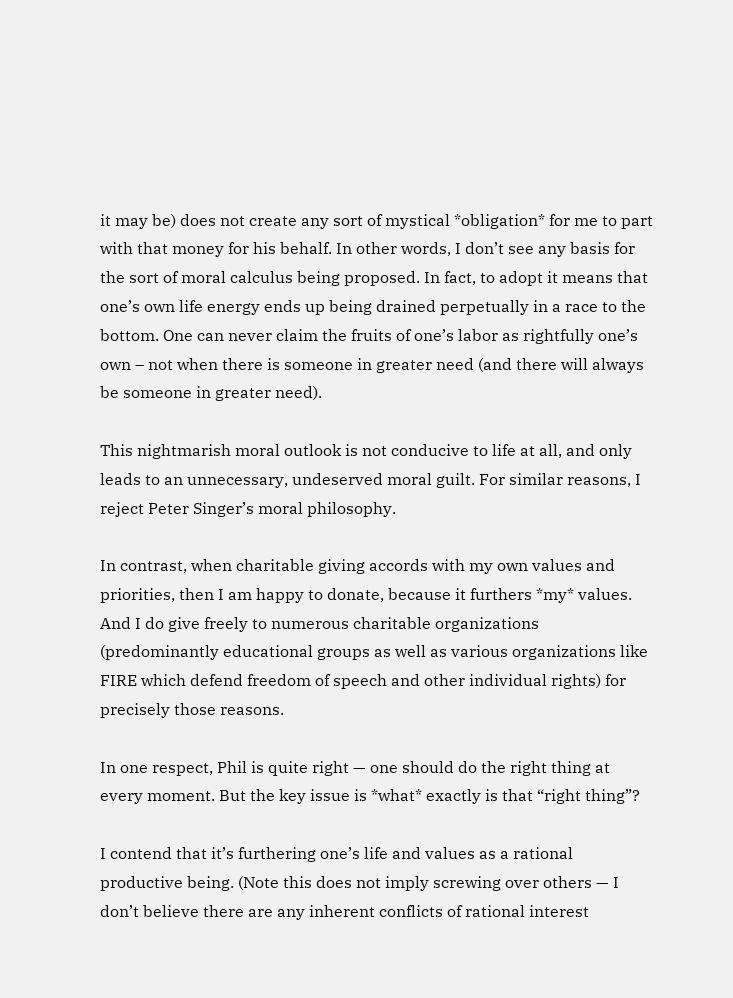it may be) does not create any sort of mystical *obligation* for me to part with that money for his behalf. In other words, I don’t see any basis for the sort of moral calculus being proposed. In fact, to adopt it means that one’s own life energy ends up being drained perpetually in a race to the bottom. One can never claim the fruits of one’s labor as rightfully one’s own – not when there is someone in greater need (and there will always be someone in greater need).

This nightmarish moral outlook is not conducive to life at all, and only leads to an unnecessary, undeserved moral guilt. For similar reasons, I reject Peter Singer’s moral philosophy.

In contrast, when charitable giving accords with my own values and priorities, then I am happy to donate, because it furthers *my* values. And I do give freely to numerous charitable organizations (predominantly educational groups as well as various organizations like FIRE which defend freedom of speech and other individual rights) for precisely those reasons.

In one respect, Phil is quite right — one should do the right thing at every moment. But the key issue is *what* exactly is that “right thing”?

I contend that it’s furthering one’s life and values as a rational productive being. (Note this does not imply screwing over others — I don’t believe there are any inherent conflicts of rational interest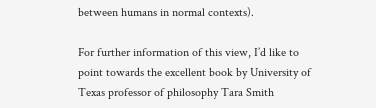between humans in normal contexts).

For further information of this view, I’d like to point towards the excellent book by University of Texas professor of philosophy Tara Smith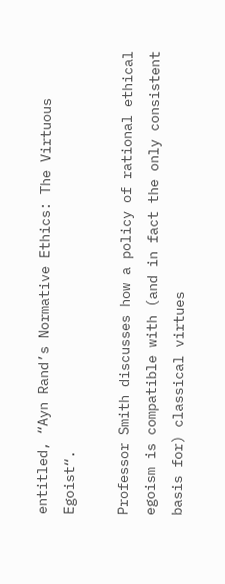entitled, “Ayn Rand’s Normative Ethics: The Virtuous Egoist“.

Professor Smith discusses how a policy of rational ethical egoism is compatible with (and in fact the only consistent basis for) classical virtues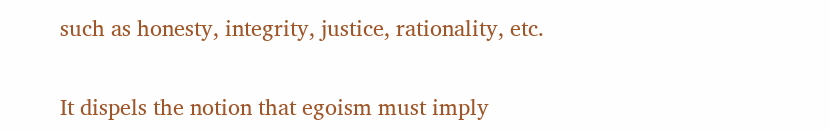such as honesty, integrity, justice, rationality, etc.

It dispels the notion that egoism must imply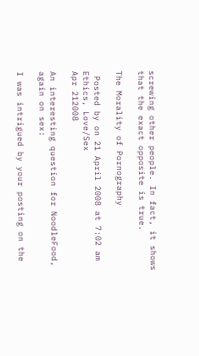screwing other people. In fact, it shows that the exact opposite is true.

The Morality of Pornography

 Posted by on 21 April 2008 at 7:02 am  Ethics, Love/Sex
Apr 212008

An interesting question for NoodleFood, again on sex:

I was intrigued by your posting on the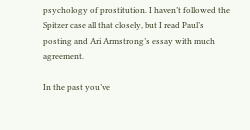psychology of prostitution. I haven’t followed the Spitzer case all that closely, but I read Paul’s posting and Ari Armstrong’s essay with much agreement.

In the past you’ve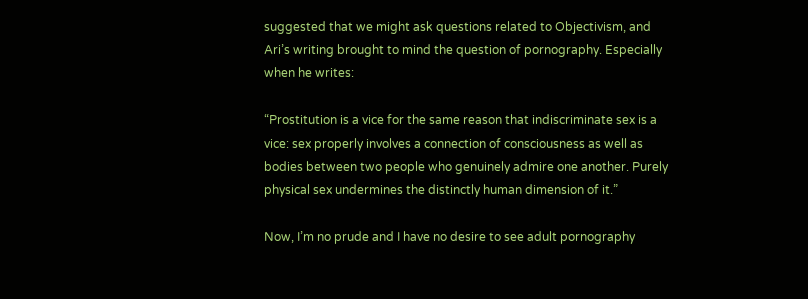suggested that we might ask questions related to Objectivism, and Ari’s writing brought to mind the question of pornography. Especially when he writes:

“Prostitution is a vice for the same reason that indiscriminate sex is a vice: sex properly involves a connection of consciousness as well as bodies between two people who genuinely admire one another. Purely physical sex undermines the distinctly human dimension of it.”

Now, I’m no prude and I have no desire to see adult pornography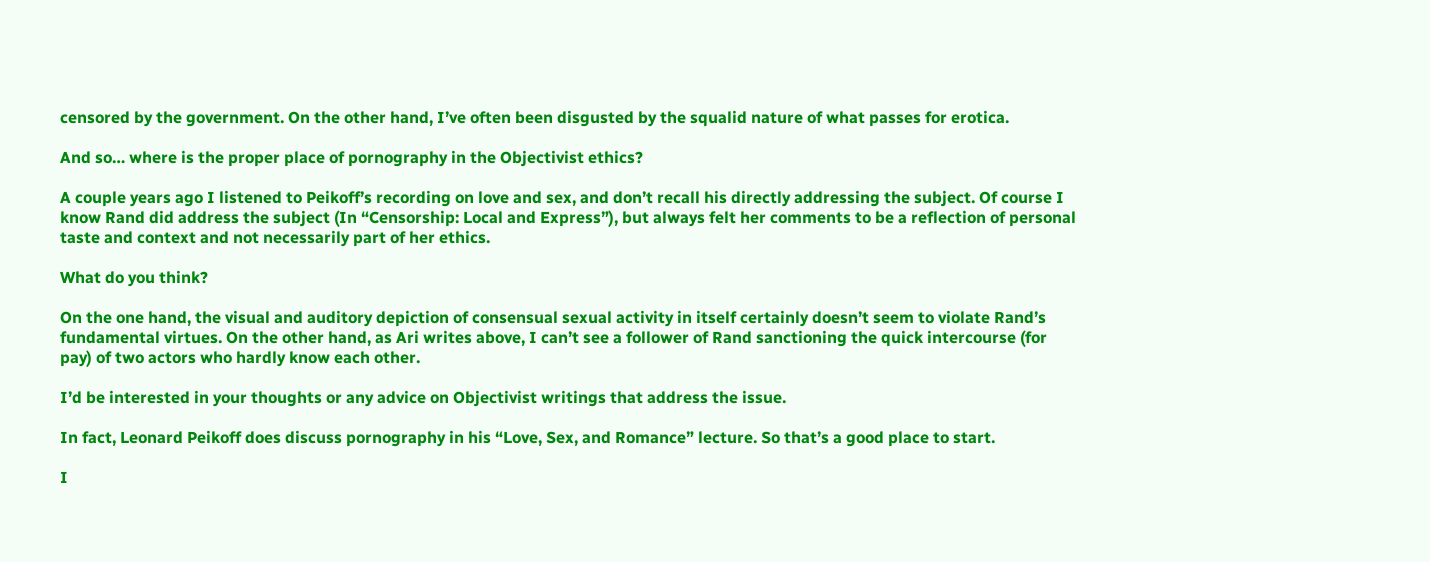censored by the government. On the other hand, I’ve often been disgusted by the squalid nature of what passes for erotica.

And so… where is the proper place of pornography in the Objectivist ethics?

A couple years ago I listened to Peikoff’s recording on love and sex, and don’t recall his directly addressing the subject. Of course I know Rand did address the subject (In “Censorship: Local and Express”), but always felt her comments to be a reflection of personal taste and context and not necessarily part of her ethics.

What do you think?

On the one hand, the visual and auditory depiction of consensual sexual activity in itself certainly doesn’t seem to violate Rand’s fundamental virtues. On the other hand, as Ari writes above, I can’t see a follower of Rand sanctioning the quick intercourse (for pay) of two actors who hardly know each other.

I’d be interested in your thoughts or any advice on Objectivist writings that address the issue.

In fact, Leonard Peikoff does discuss pornography in his “Love, Sex, and Romance” lecture. So that’s a good place to start.

I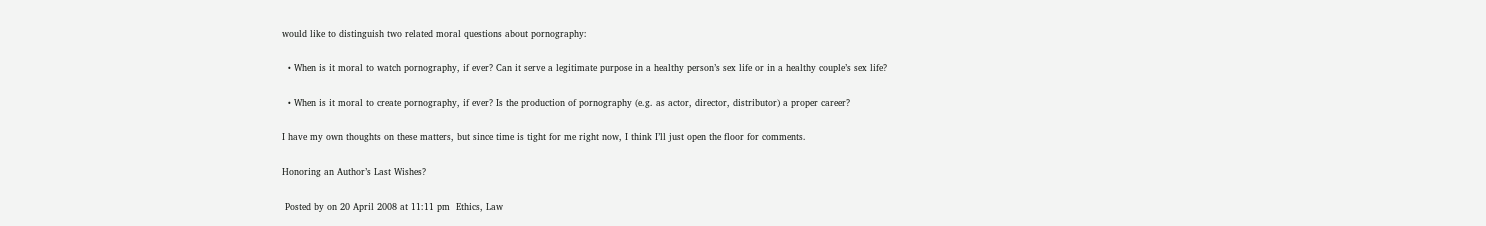would like to distinguish two related moral questions about pornography:

  • When is it moral to watch pornography, if ever? Can it serve a legitimate purpose in a healthy person’s sex life or in a healthy couple’s sex life?

  • When is it moral to create pornography, if ever? Is the production of pornography (e.g. as actor, director, distributor) a proper career?

I have my own thoughts on these matters, but since time is tight for me right now, I think I’ll just open the floor for comments.

Honoring an Author’s Last Wishes?

 Posted by on 20 April 2008 at 11:11 pm  Ethics, Law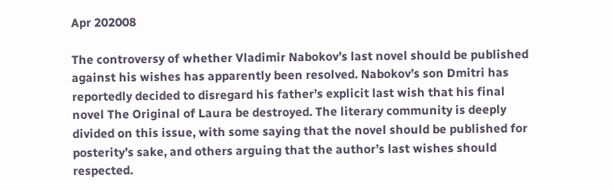Apr 202008

The controversy of whether Vladimir Nabokov’s last novel should be published against his wishes has apparently been resolved. Nabokov’s son Dmitri has reportedly decided to disregard his father’s explicit last wish that his final novel The Original of Laura be destroyed. The literary community is deeply divided on this issue, with some saying that the novel should be published for posterity’s sake, and others arguing that the author’s last wishes should respected.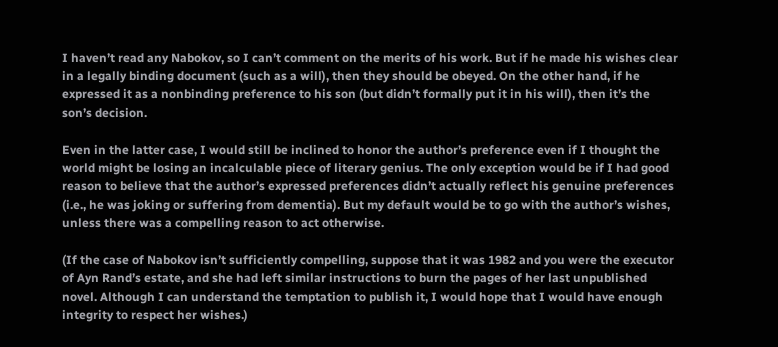I haven’t read any Nabokov, so I can’t comment on the merits of his work. But if he made his wishes clear in a legally binding document (such as a will), then they should be obeyed. On the other hand, if he expressed it as a nonbinding preference to his son (but didn’t formally put it in his will), then it’s the son’s decision.

Even in the latter case, I would still be inclined to honor the author’s preference even if I thought the world might be losing an incalculable piece of literary genius. The only exception would be if I had good reason to believe that the author’s expressed preferences didn’t actually reflect his genuine preferences (i.e., he was joking or suffering from dementia). But my default would be to go with the author’s wishes, unless there was a compelling reason to act otherwise.

(If the case of Nabokov isn’t sufficiently compelling, suppose that it was 1982 and you were the executor of Ayn Rand’s estate, and she had left similar instructions to burn the pages of her last unpublished novel. Although I can understand the temptation to publish it, I would hope that I would have enough integrity to respect her wishes.)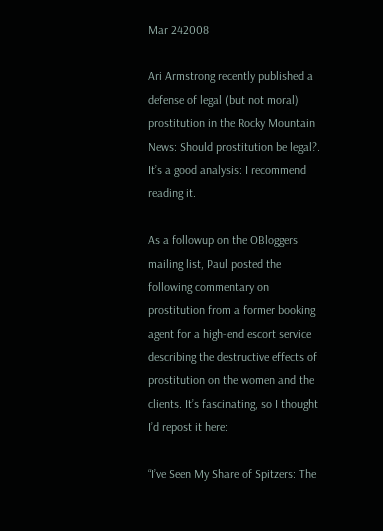Mar 242008

Ari Armstrong recently published a defense of legal (but not moral) prostitution in the Rocky Mountain News: Should prostitution be legal?. It’s a good analysis: I recommend reading it.

As a followup on the OBloggers mailing list, Paul posted the following commentary on prostitution from a former booking agent for a high-end escort service describing the destructive effects of prostitution on the women and the clients. It’s fascinating, so I thought I’d repost it here:

“I’ve Seen My Share of Spitzers: The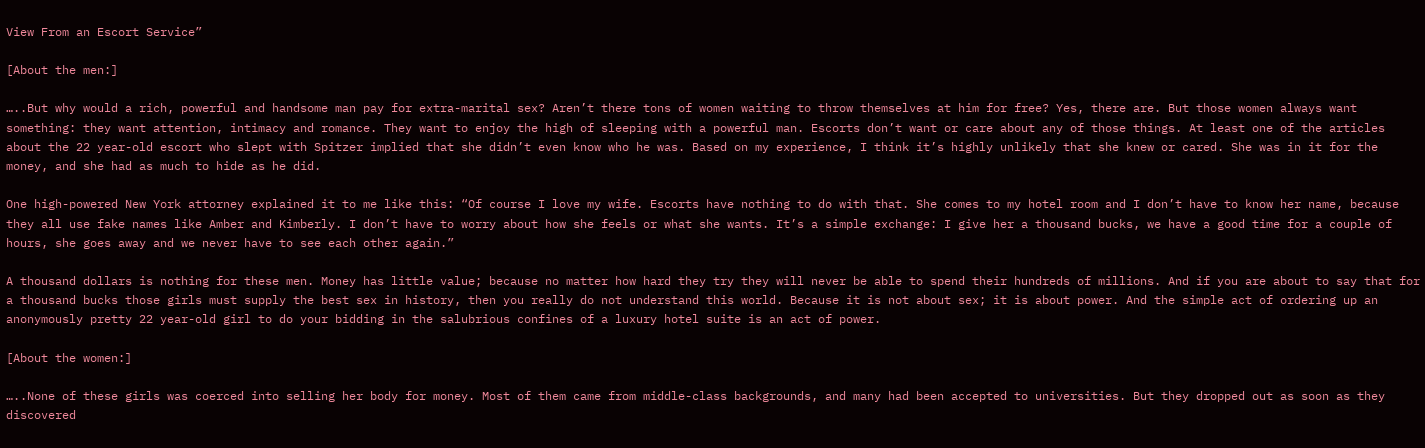View From an Escort Service”

[About the men:]

…..But why would a rich, powerful and handsome man pay for extra-marital sex? Aren’t there tons of women waiting to throw themselves at him for free? Yes, there are. But those women always want something: they want attention, intimacy and romance. They want to enjoy the high of sleeping with a powerful man. Escorts don’t want or care about any of those things. At least one of the articles about the 22 year-old escort who slept with Spitzer implied that she didn’t even know who he was. Based on my experience, I think it’s highly unlikely that she knew or cared. She was in it for the money, and she had as much to hide as he did.

One high-powered New York attorney explained it to me like this: “Of course I love my wife. Escorts have nothing to do with that. She comes to my hotel room and I don’t have to know her name, because they all use fake names like Amber and Kimberly. I don’t have to worry about how she feels or what she wants. It’s a simple exchange: I give her a thousand bucks, we have a good time for a couple of hours, she goes away and we never have to see each other again.”

A thousand dollars is nothing for these men. Money has little value; because no matter how hard they try they will never be able to spend their hundreds of millions. And if you are about to say that for a thousand bucks those girls must supply the best sex in history, then you really do not understand this world. Because it is not about sex; it is about power. And the simple act of ordering up an anonymously pretty 22 year-old girl to do your bidding in the salubrious confines of a luxury hotel suite is an act of power.

[About the women:]

…..None of these girls was coerced into selling her body for money. Most of them came from middle-class backgrounds, and many had been accepted to universities. But they dropped out as soon as they discovered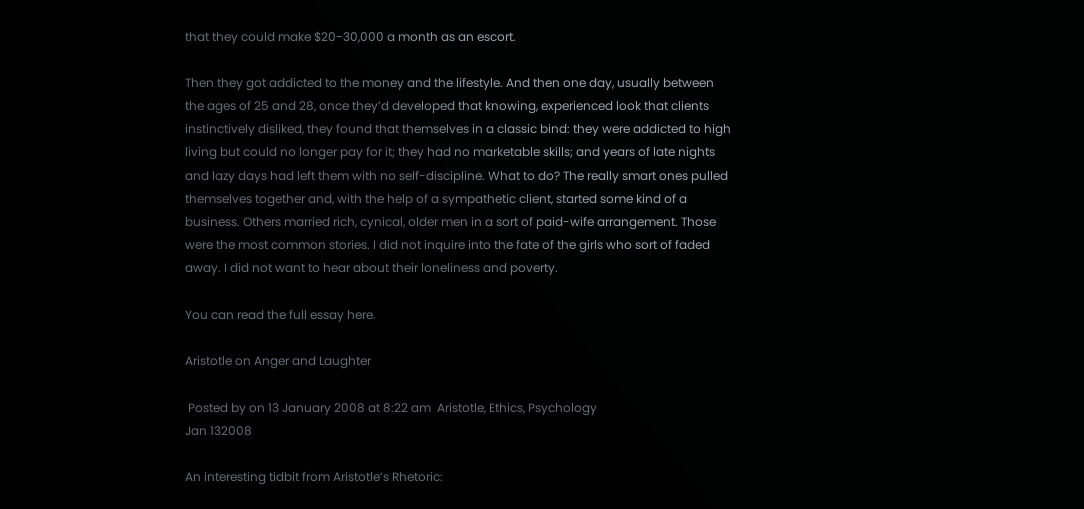that they could make $20-30,000 a month as an escort.

Then they got addicted to the money and the lifestyle. And then one day, usually between the ages of 25 and 28, once they’d developed that knowing, experienced look that clients instinctively disliked, they found that themselves in a classic bind: they were addicted to high living but could no longer pay for it; they had no marketable skills; and years of late nights and lazy days had left them with no self-discipline. What to do? The really smart ones pulled themselves together and, with the help of a sympathetic client, started some kind of a business. Others married rich, cynical, older men in a sort of paid-wife arrangement. Those were the most common stories. I did not inquire into the fate of the girls who sort of faded away. I did not want to hear about their loneliness and poverty.

You can read the full essay here.

Aristotle on Anger and Laughter

 Posted by on 13 January 2008 at 8:22 am  Aristotle, Ethics, Psychology
Jan 132008

An interesting tidbit from Aristotle’s Rhetoric: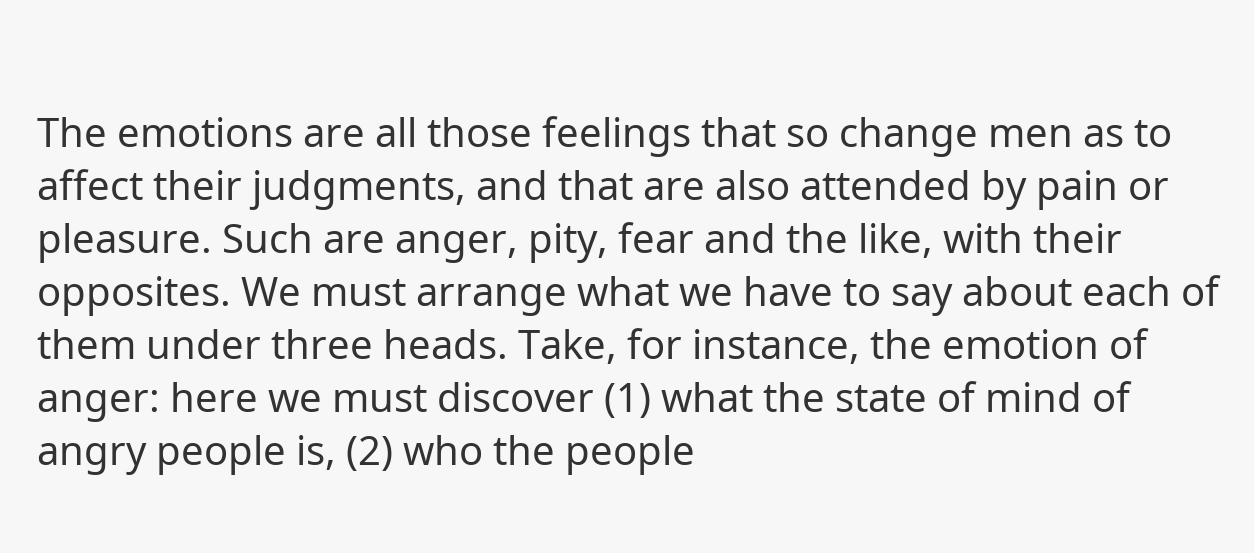The emotions are all those feelings that so change men as to affect their judgments, and that are also attended by pain or pleasure. Such are anger, pity, fear and the like, with their opposites. We must arrange what we have to say about each of them under three heads. Take, for instance, the emotion of anger: here we must discover (1) what the state of mind of angry people is, (2) who the people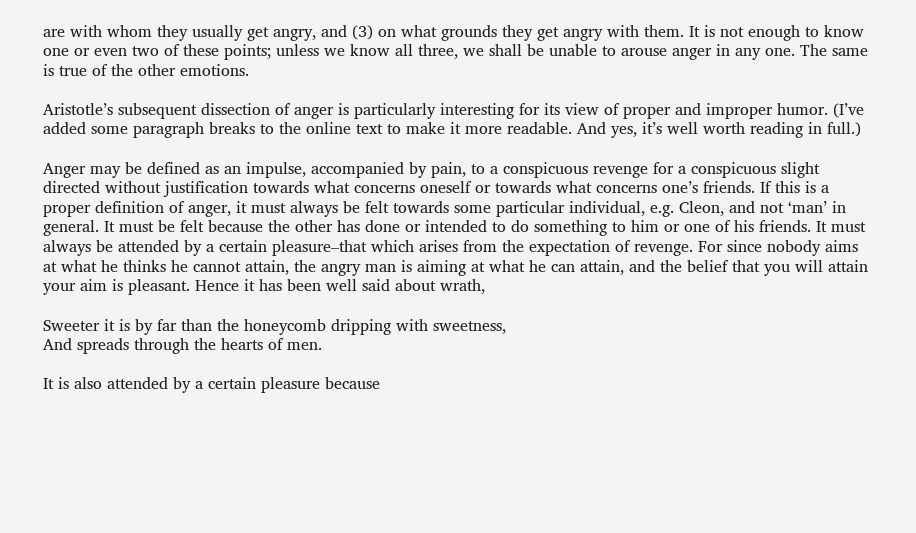are with whom they usually get angry, and (3) on what grounds they get angry with them. It is not enough to know one or even two of these points; unless we know all three, we shall be unable to arouse anger in any one. The same is true of the other emotions.

Aristotle’s subsequent dissection of anger is particularly interesting for its view of proper and improper humor. (I’ve added some paragraph breaks to the online text to make it more readable. And yes, it’s well worth reading in full.)

Anger may be defined as an impulse, accompanied by pain, to a conspicuous revenge for a conspicuous slight directed without justification towards what concerns oneself or towards what concerns one’s friends. If this is a proper definition of anger, it must always be felt towards some particular individual, e.g. Cleon, and not ‘man’ in general. It must be felt because the other has done or intended to do something to him or one of his friends. It must always be attended by a certain pleasure–that which arises from the expectation of revenge. For since nobody aims at what he thinks he cannot attain, the angry man is aiming at what he can attain, and the belief that you will attain your aim is pleasant. Hence it has been well said about wrath,

Sweeter it is by far than the honeycomb dripping with sweetness,
And spreads through the hearts of men.

It is also attended by a certain pleasure because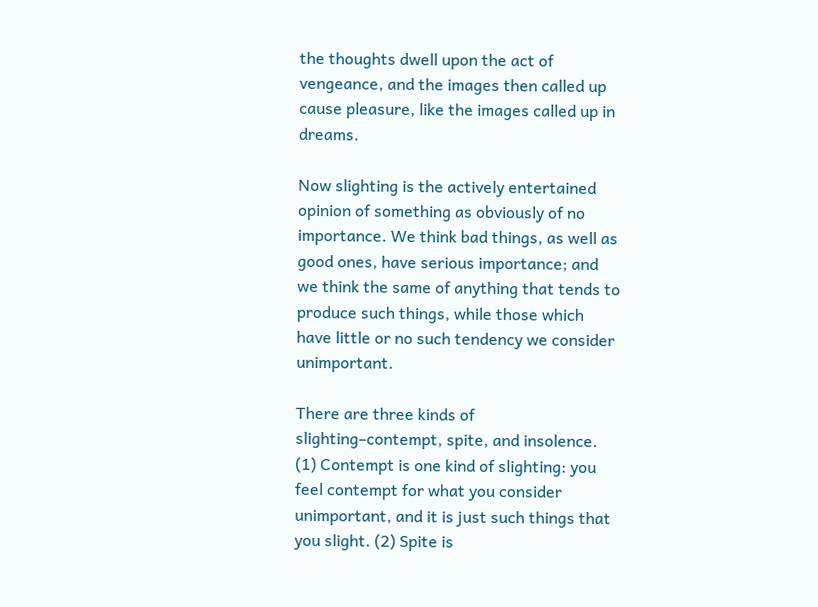the thoughts dwell upon the act of vengeance, and the images then called up cause pleasure, like the images called up in dreams.

Now slighting is the actively entertained opinion of something as obviously of no importance. We think bad things, as well as good ones, have serious importance; and we think the same of anything that tends to produce such things, while those which have little or no such tendency we consider unimportant.

There are three kinds of slighting–contempt, spite, and insolence. (1) Contempt is one kind of slighting: you feel contempt for what you consider unimportant, and it is just such things that you slight. (2) Spite is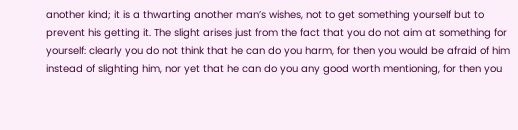another kind; it is a thwarting another man’s wishes, not to get something yourself but to prevent his getting it. The slight arises just from the fact that you do not aim at something for yourself: clearly you do not think that he can do you harm, for then you would be afraid of him instead of slighting him, nor yet that he can do you any good worth mentioning, for then you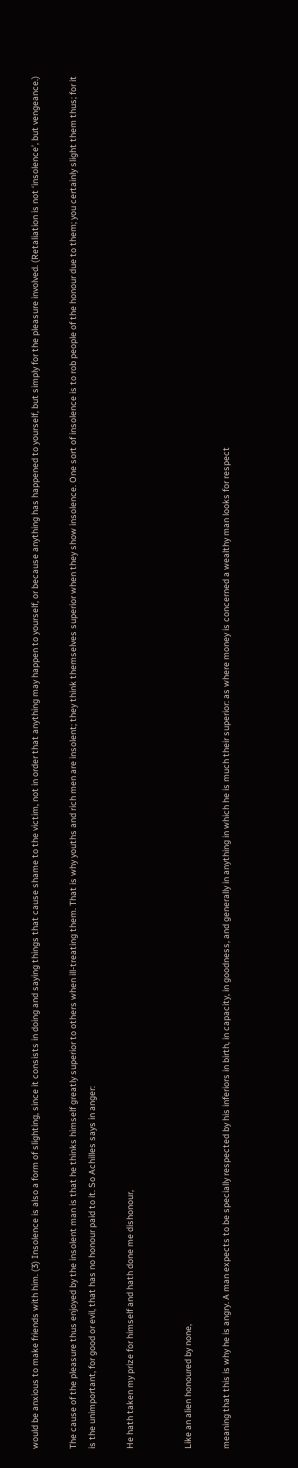would be anxious to make friends with him. (3) Insolence is also a form of slighting, since it consists in doing and saying things that cause shame to the victim, not in order that anything may happen to yourself, or because anything has happened to yourself, but simply for the pleasure involved. (Retaliation is not ‘insolence’, but vengeance.)

The cause of the pleasure thus enjoyed by the insolent man is that he thinks himself greatly superior to others when ill-treating them. That is why youths and rich men are insolent; they think themselves superior when they show insolence. One sort of insolence is to rob people of the honour due to them; you certainly slight them thus; for it is the unimportant, for good or evil, that has no honour paid to it. So Achilles says in anger:

He hath taken my prize for himself and hath done me dishonour,


Like an alien honoured by none,

meaning that this is why he is angry. A man expects to be specially respected by his inferiors in birth, in capacity, in goodness, and generally in anything in which he is much their superior: as where money is concerned a wealthy man looks for respect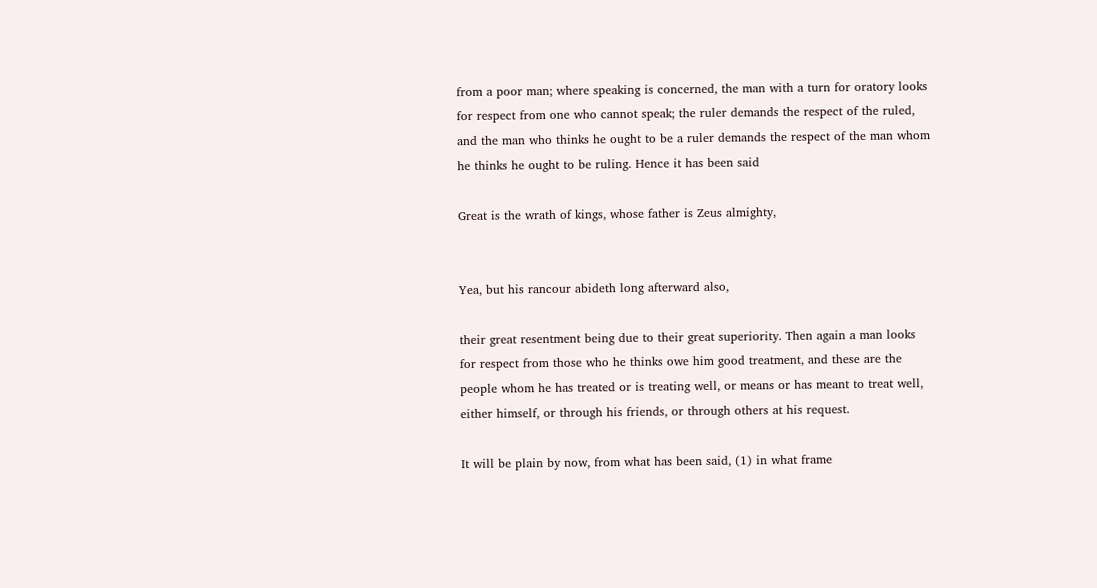from a poor man; where speaking is concerned, the man with a turn for oratory looks for respect from one who cannot speak; the ruler demands the respect of the ruled, and the man who thinks he ought to be a ruler demands the respect of the man whom he thinks he ought to be ruling. Hence it has been said

Great is the wrath of kings, whose father is Zeus almighty,


Yea, but his rancour abideth long afterward also,

their great resentment being due to their great superiority. Then again a man looks for respect from those who he thinks owe him good treatment, and these are the people whom he has treated or is treating well, or means or has meant to treat well, either himself, or through his friends, or through others at his request.

It will be plain by now, from what has been said, (1) in what frame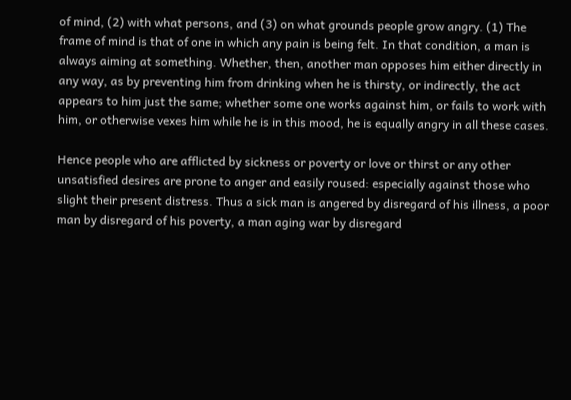of mind, (2) with what persons, and (3) on what grounds people grow angry. (1) The frame of mind is that of one in which any pain is being felt. In that condition, a man is always aiming at something. Whether, then, another man opposes him either directly in any way, as by preventing him from drinking when he is thirsty, or indirectly, the act appears to him just the same; whether some one works against him, or fails to work with him, or otherwise vexes him while he is in this mood, he is equally angry in all these cases.

Hence people who are afflicted by sickness or poverty or love or thirst or any other unsatisfied desires are prone to anger and easily roused: especially against those who slight their present distress. Thus a sick man is angered by disregard of his illness, a poor man by disregard of his poverty, a man aging war by disregard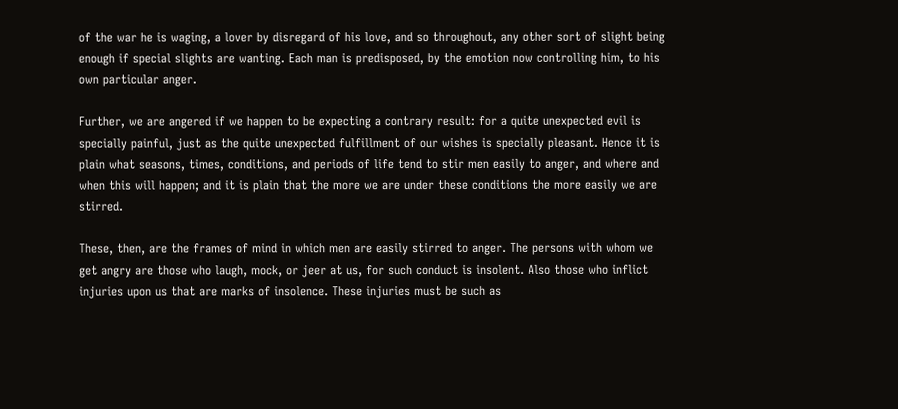of the war he is waging, a lover by disregard of his love, and so throughout, any other sort of slight being enough if special slights are wanting. Each man is predisposed, by the emotion now controlling him, to his own particular anger.

Further, we are angered if we happen to be expecting a contrary result: for a quite unexpected evil is specially painful, just as the quite unexpected fulfillment of our wishes is specially pleasant. Hence it is plain what seasons, times, conditions, and periods of life tend to stir men easily to anger, and where and when this will happen; and it is plain that the more we are under these conditions the more easily we are stirred.

These, then, are the frames of mind in which men are easily stirred to anger. The persons with whom we get angry are those who laugh, mock, or jeer at us, for such conduct is insolent. Also those who inflict injuries upon us that are marks of insolence. These injuries must be such as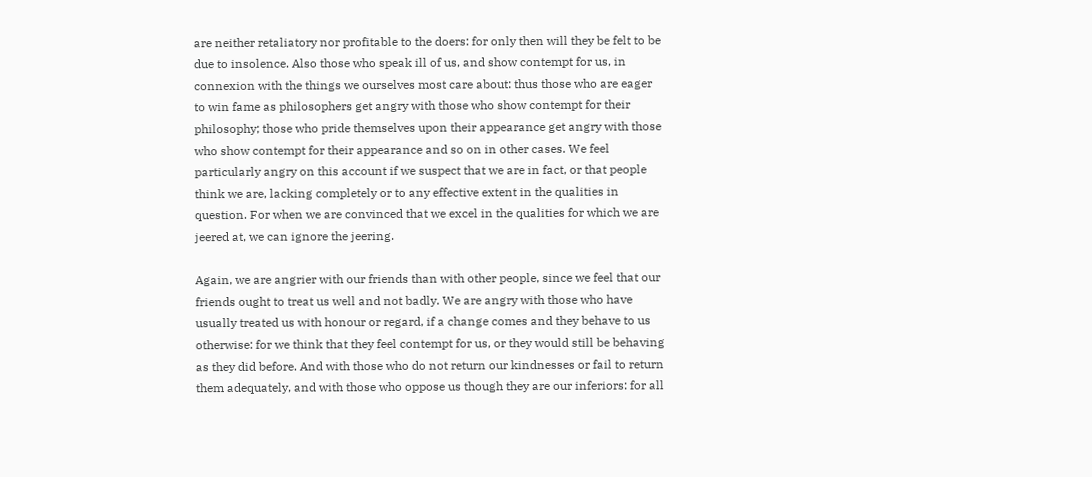are neither retaliatory nor profitable to the doers: for only then will they be felt to be due to insolence. Also those who speak ill of us, and show contempt for us, in connexion with the things we ourselves most care about: thus those who are eager to win fame as philosophers get angry with those who show contempt for their philosophy; those who pride themselves upon their appearance get angry with those who show contempt for their appearance and so on in other cases. We feel particularly angry on this account if we suspect that we are in fact, or that people think we are, lacking completely or to any effective extent in the qualities in question. For when we are convinced that we excel in the qualities for which we are jeered at, we can ignore the jeering.

Again, we are angrier with our friends than with other people, since we feel that our friends ought to treat us well and not badly. We are angry with those who have usually treated us with honour or regard, if a change comes and they behave to us otherwise: for we think that they feel contempt for us, or they would still be behaving as they did before. And with those who do not return our kindnesses or fail to return them adequately, and with those who oppose us though they are our inferiors: for all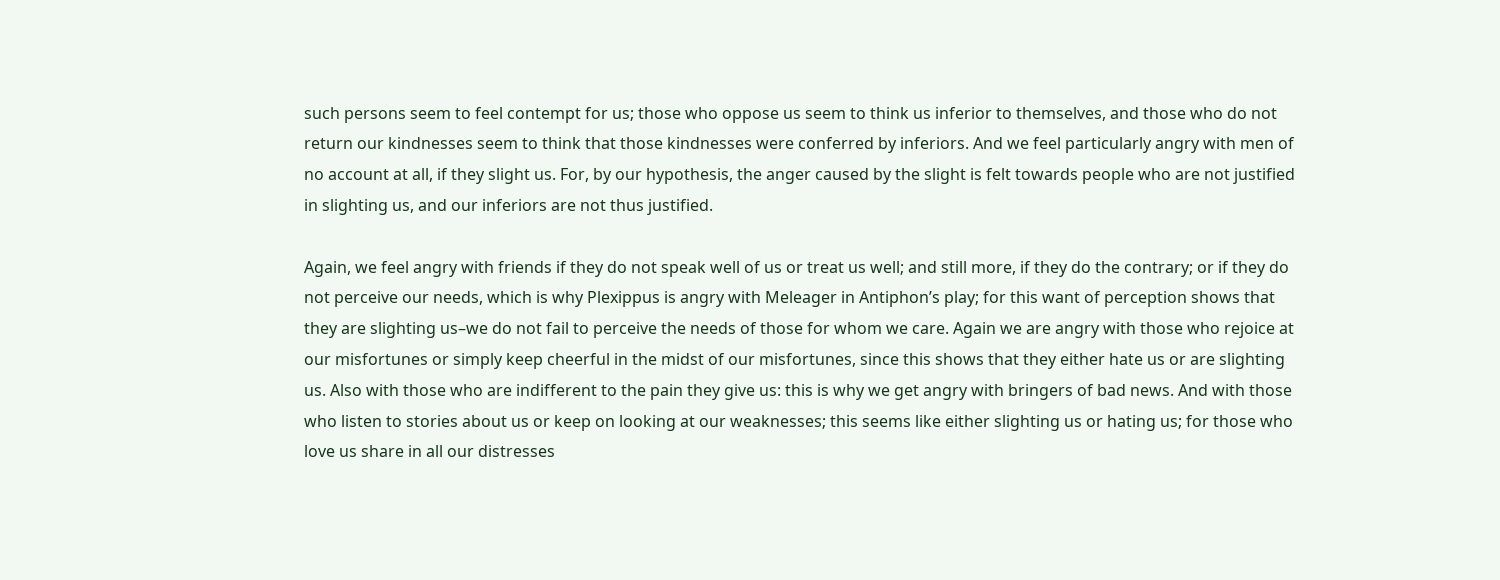such persons seem to feel contempt for us; those who oppose us seem to think us inferior to themselves, and those who do not return our kindnesses seem to think that those kindnesses were conferred by inferiors. And we feel particularly angry with men of no account at all, if they slight us. For, by our hypothesis, the anger caused by the slight is felt towards people who are not justified in slighting us, and our inferiors are not thus justified.

Again, we feel angry with friends if they do not speak well of us or treat us well; and still more, if they do the contrary; or if they do not perceive our needs, which is why Plexippus is angry with Meleager in Antiphon’s play; for this want of perception shows that they are slighting us–we do not fail to perceive the needs of those for whom we care. Again we are angry with those who rejoice at our misfortunes or simply keep cheerful in the midst of our misfortunes, since this shows that they either hate us or are slighting us. Also with those who are indifferent to the pain they give us: this is why we get angry with bringers of bad news. And with those who listen to stories about us or keep on looking at our weaknesses; this seems like either slighting us or hating us; for those who love us share in all our distresses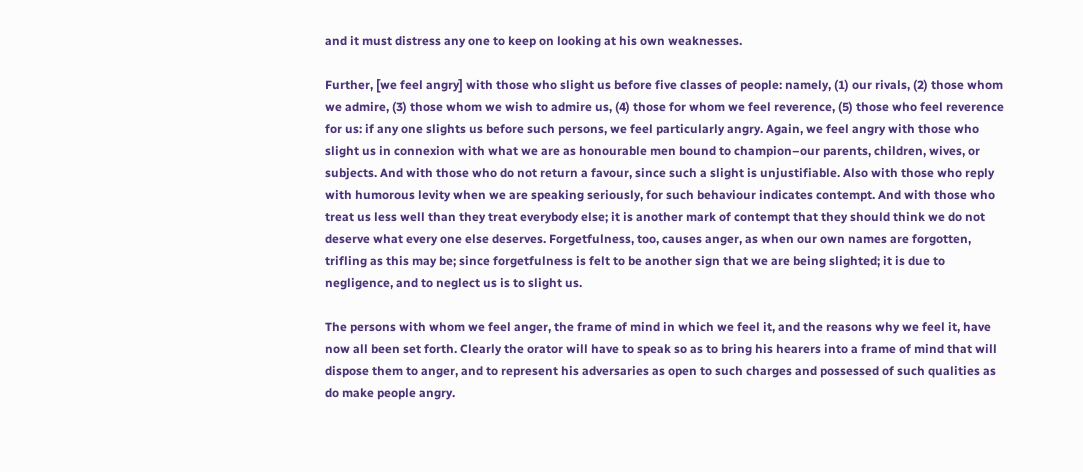and it must distress any one to keep on looking at his own weaknesses.

Further, [we feel angry] with those who slight us before five classes of people: namely, (1) our rivals, (2) those whom we admire, (3) those whom we wish to admire us, (4) those for whom we feel reverence, (5) those who feel reverence for us: if any one slights us before such persons, we feel particularly angry. Again, we feel angry with those who slight us in connexion with what we are as honourable men bound to champion–our parents, children, wives, or subjects. And with those who do not return a favour, since such a slight is unjustifiable. Also with those who reply with humorous levity when we are speaking seriously, for such behaviour indicates contempt. And with those who treat us less well than they treat everybody else; it is another mark of contempt that they should think we do not deserve what every one else deserves. Forgetfulness, too, causes anger, as when our own names are forgotten, trifling as this may be; since forgetfulness is felt to be another sign that we are being slighted; it is due to negligence, and to neglect us is to slight us.

The persons with whom we feel anger, the frame of mind in which we feel it, and the reasons why we feel it, have now all been set forth. Clearly the orator will have to speak so as to bring his hearers into a frame of mind that will dispose them to anger, and to represent his adversaries as open to such charges and possessed of such qualities as do make people angry.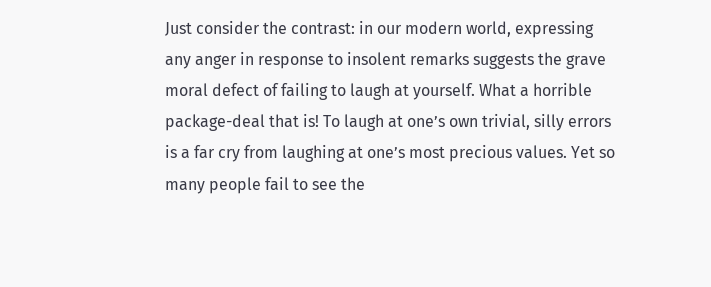Just consider the contrast: in our modern world, expressing any anger in response to insolent remarks suggests the grave moral defect of failing to laugh at yourself. What a horrible package-deal that is! To laugh at one’s own trivial, silly errors is a far cry from laughing at one’s most precious values. Yet so many people fail to see the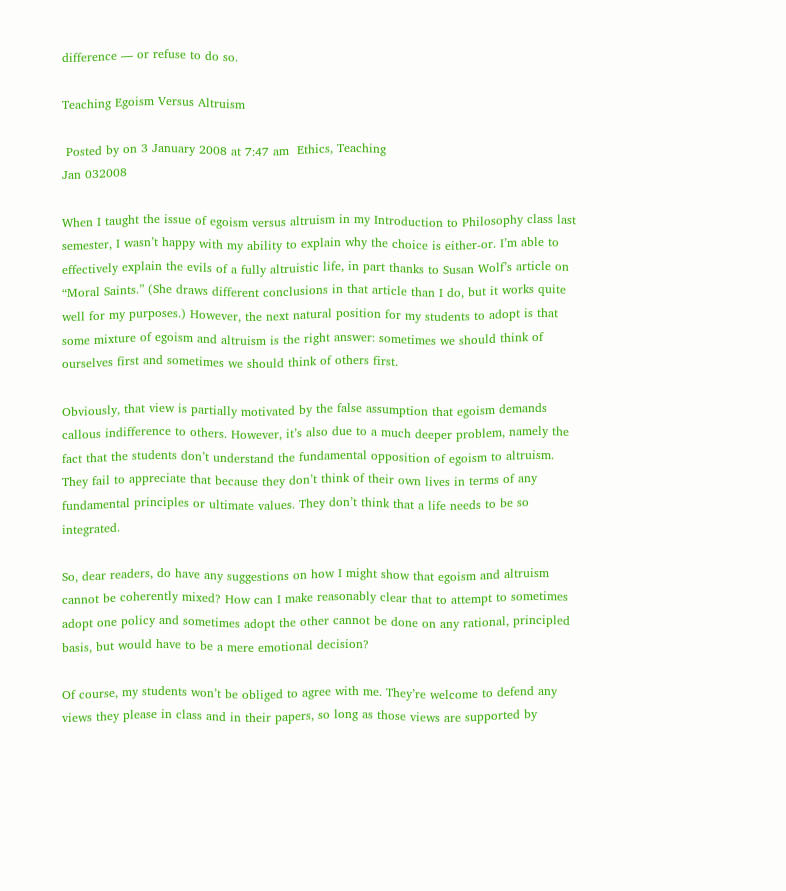difference — or refuse to do so.

Teaching Egoism Versus Altruism

 Posted by on 3 January 2008 at 7:47 am  Ethics, Teaching
Jan 032008

When I taught the issue of egoism versus altruism in my Introduction to Philosophy class last semester, I wasn’t happy with my ability to explain why the choice is either-or. I’m able to effectively explain the evils of a fully altruistic life, in part thanks to Susan Wolf’s article on “Moral Saints.” (She draws different conclusions in that article than I do, but it works quite well for my purposes.) However, the next natural position for my students to adopt is that some mixture of egoism and altruism is the right answer: sometimes we should think of ourselves first and sometimes we should think of others first.

Obviously, that view is partially motivated by the false assumption that egoism demands callous indifference to others. However, it’s also due to a much deeper problem, namely the fact that the students don’t understand the fundamental opposition of egoism to altruism. They fail to appreciate that because they don’t think of their own lives in terms of any fundamental principles or ultimate values. They don’t think that a life needs to be so integrated.

So, dear readers, do have any suggestions on how I might show that egoism and altruism cannot be coherently mixed? How can I make reasonably clear that to attempt to sometimes adopt one policy and sometimes adopt the other cannot be done on any rational, principled basis, but would have to be a mere emotional decision?

Of course, my students won’t be obliged to agree with me. They’re welcome to defend any views they please in class and in their papers, so long as those views are supported by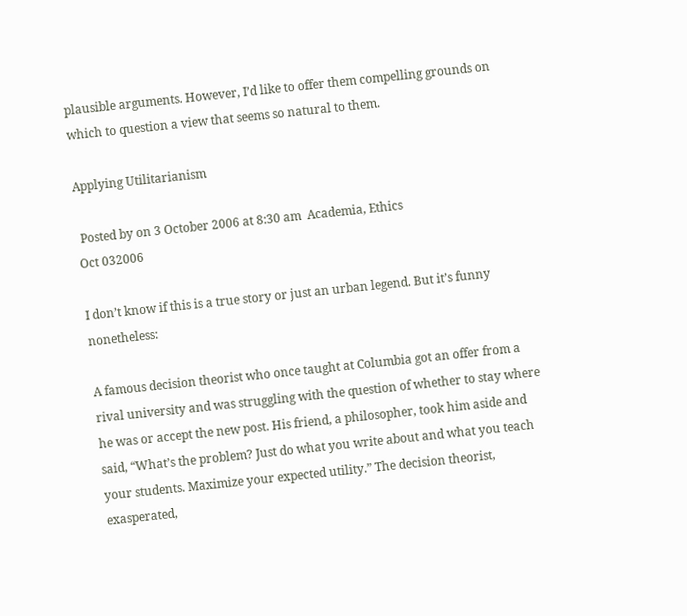plausible arguments. However, I’d like to offer them compelling grounds on which to question a view that seems so natural to them.

Applying Utilitarianism

 Posted by on 3 October 2006 at 8:30 am  Academia, Ethics
Oct 032006

I don’t know if this is a true story or just an urban legend. But it’s funny nonetheless:

A famous decision theorist who once taught at Columbia got an offer from a rival university and was struggling with the question of whether to stay where he was or accept the new post. His friend, a philosopher, took him aside and said, “What’s the problem? Just do what you write about and what you teach your students. Maximize your expected utility.” The decision theorist, exasperated,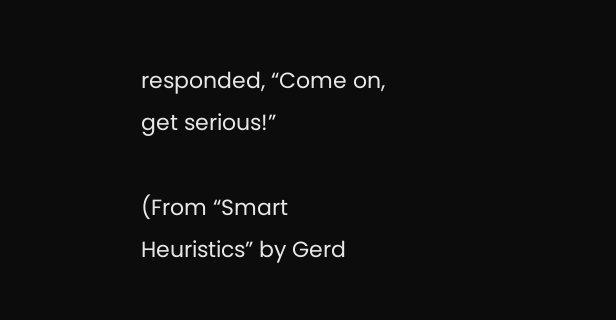responded, “Come on, get serious!”

(From “Smart Heuristics” by Gerd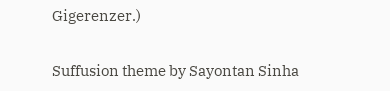Gigerenzer.)

Suffusion theme by Sayontan Sinha